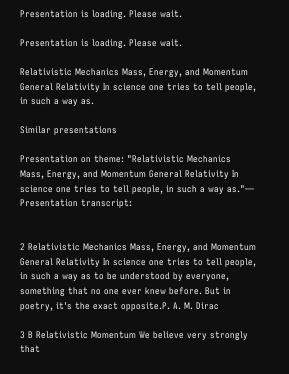Presentation is loading. Please wait.

Presentation is loading. Please wait.

Relativistic Mechanics Mass, Energy, and Momentum General Relativity In science one tries to tell people, in such a way as.

Similar presentations

Presentation on theme: "Relativistic Mechanics Mass, Energy, and Momentum General Relativity In science one tries to tell people, in such a way as."— Presentation transcript:


2 Relativistic Mechanics Mass, Energy, and Momentum General Relativity In science one tries to tell people, in such a way as to be understood by everyone, something that no one ever knew before. But in poetry, it's the exact opposite.P. A. M. Dirac

3 B Relativistic Momentum We believe very strongly that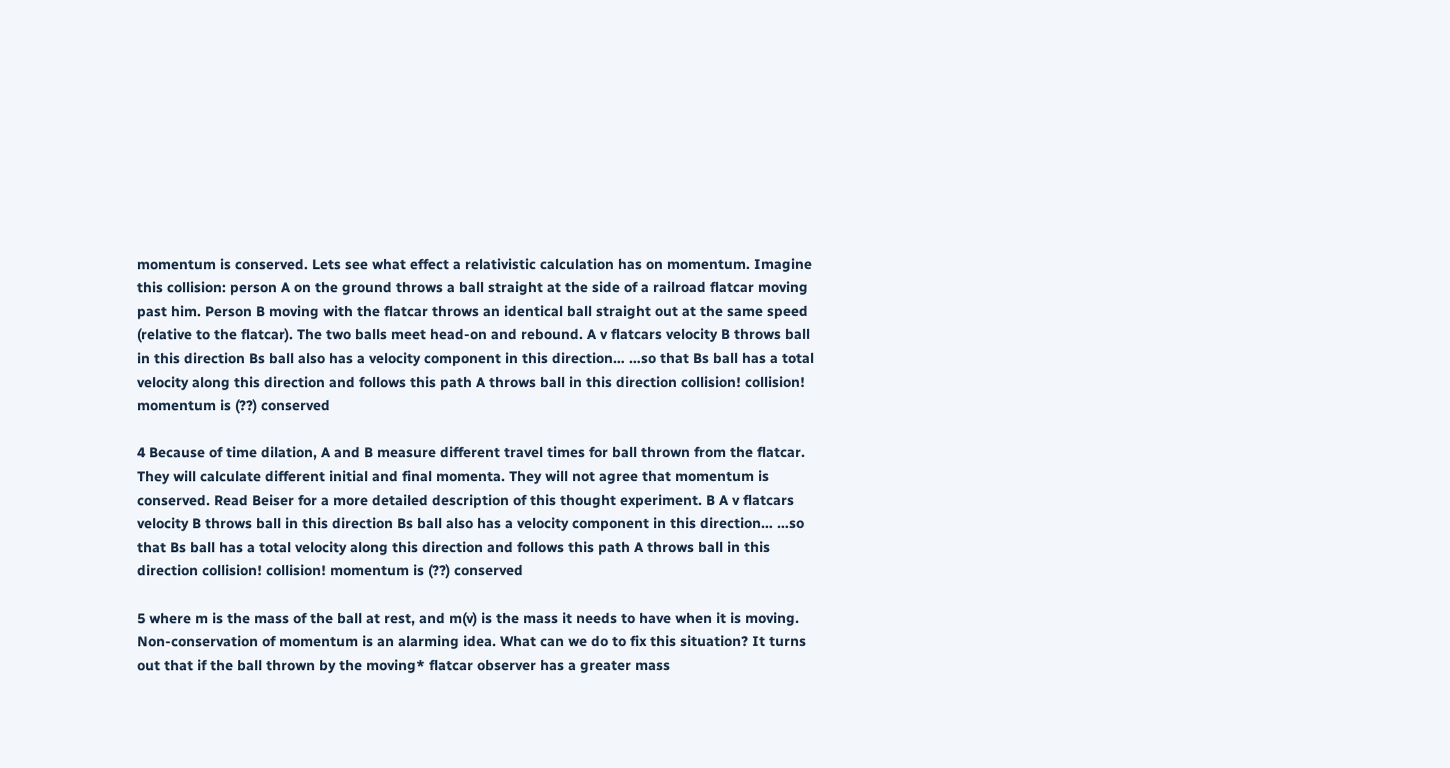momentum is conserved. Lets see what effect a relativistic calculation has on momentum. Imagine this collision: person A on the ground throws a ball straight at the side of a railroad flatcar moving past him. Person B moving with the flatcar throws an identical ball straight out at the same speed (relative to the flatcar). The two balls meet head-on and rebound. A v flatcars velocity B throws ball in this direction Bs ball also has a velocity component in this direction… …so that Bs ball has a total velocity along this direction and follows this path A throws ball in this direction collision! collision! momentum is (??) conserved

4 Because of time dilation, A and B measure different travel times for ball thrown from the flatcar. They will calculate different initial and final momenta. They will not agree that momentum is conserved. Read Beiser for a more detailed description of this thought experiment. B A v flatcars velocity B throws ball in this direction Bs ball also has a velocity component in this direction… …so that Bs ball has a total velocity along this direction and follows this path A throws ball in this direction collision! collision! momentum is (??) conserved

5 where m is the mass of the ball at rest, and m(v) is the mass it needs to have when it is moving. Non-conservation of momentum is an alarming idea. What can we do to fix this situation? It turns out that if the ball thrown by the moving* flatcar observer has a greater mass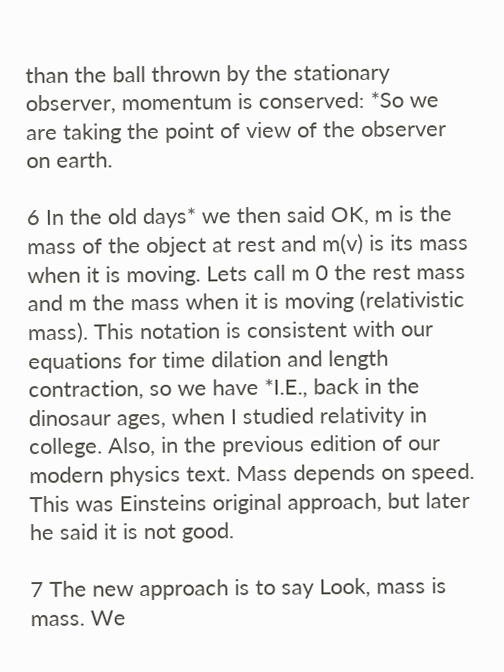than the ball thrown by the stationary observer, momentum is conserved: *So we are taking the point of view of the observer on earth.

6 In the old days* we then said OK, m is the mass of the object at rest and m(v) is its mass when it is moving. Lets call m 0 the rest mass and m the mass when it is moving (relativistic mass). This notation is consistent with our equations for time dilation and length contraction, so we have *I.E., back in the dinosaur ages, when I studied relativity in college. Also, in the previous edition of our modern physics text. Mass depends on speed. This was Einsteins original approach, but later he said it is not good.

7 The new approach is to say Look, mass is mass. We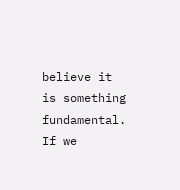believe it is something fundamental. If we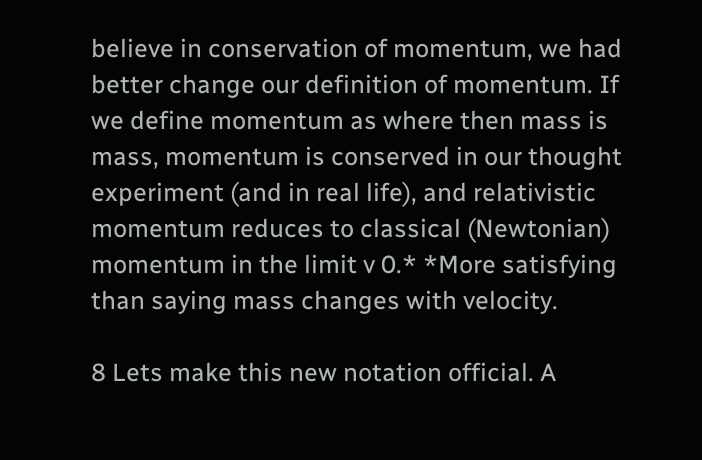believe in conservation of momentum, we had better change our definition of momentum. If we define momentum as where then mass is mass, momentum is conserved in our thought experiment (and in real life), and relativistic momentum reduces to classical (Newtonian) momentum in the limit v 0.* *More satisfying than saying mass changes with velocity.

8 Lets make this new notation official. A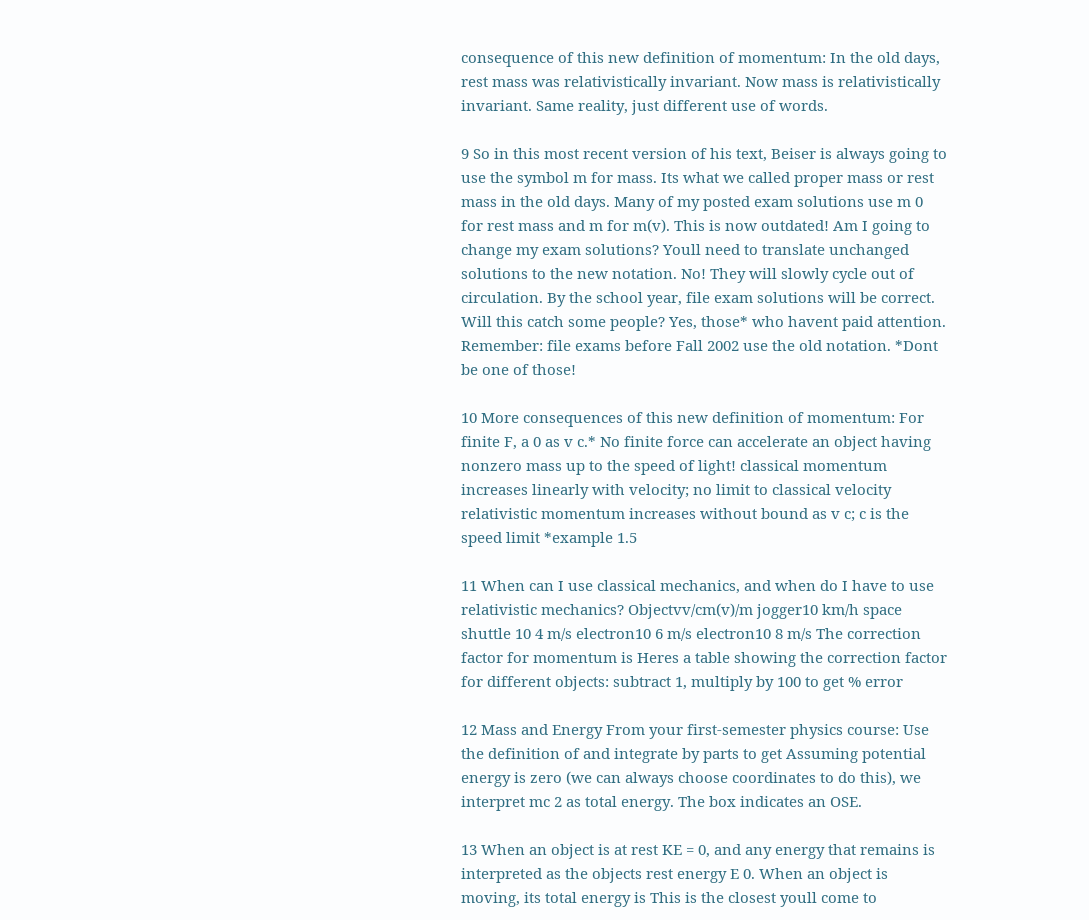consequence of this new definition of momentum: In the old days, rest mass was relativistically invariant. Now mass is relativistically invariant. Same reality, just different use of words.

9 So in this most recent version of his text, Beiser is always going to use the symbol m for mass. Its what we called proper mass or rest mass in the old days. Many of my posted exam solutions use m 0 for rest mass and m for m(v). This is now outdated! Am I going to change my exam solutions? Youll need to translate unchanged solutions to the new notation. No! They will slowly cycle out of circulation. By the school year, file exam solutions will be correct. Will this catch some people? Yes, those* who havent paid attention. Remember: file exams before Fall 2002 use the old notation. *Dont be one of those!

10 More consequences of this new definition of momentum: For finite F, a 0 as v c.* No finite force can accelerate an object having nonzero mass up to the speed of light! classical momentum increases linearly with velocity; no limit to classical velocity relativistic momentum increases without bound as v c; c is the speed limit *example 1.5

11 When can I use classical mechanics, and when do I have to use relativistic mechanics? Objectvv/cm(v)/m jogger10 km/h space shuttle 10 4 m/s electron10 6 m/s electron10 8 m/s The correction factor for momentum is Heres a table showing the correction factor for different objects: subtract 1, multiply by 100 to get % error

12 Mass and Energy From your first-semester physics course: Use the definition of and integrate by parts to get Assuming potential energy is zero (we can always choose coordinates to do this), we interpret mc 2 as total energy. The box indicates an OSE.

13 When an object is at rest KE = 0, and any energy that remains is interpreted as the objects rest energy E 0. When an object is moving, its total energy is This is the closest youll come to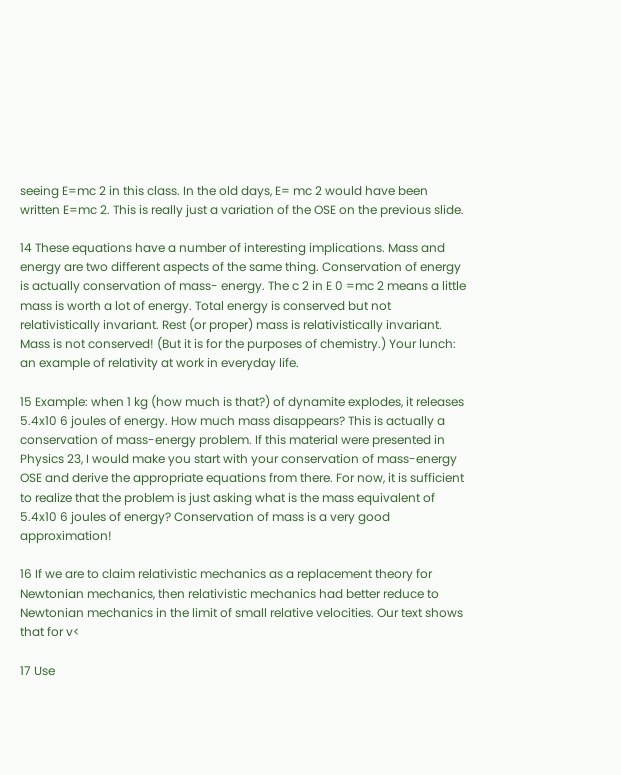seeing E=mc 2 in this class. In the old days, E= mc 2 would have been written E=mc 2. This is really just a variation of the OSE on the previous slide.

14 These equations have a number of interesting implications. Mass and energy are two different aspects of the same thing. Conservation of energy is actually conservation of mass- energy. The c 2 in E 0 =mc 2 means a little mass is worth a lot of energy. Total energy is conserved but not relativistically invariant. Rest (or proper) mass is relativistically invariant. Mass is not conserved! (But it is for the purposes of chemistry.) Your lunch: an example of relativity at work in everyday life.

15 Example: when 1 kg (how much is that?) of dynamite explodes, it releases 5.4x10 6 joules of energy. How much mass disappears? This is actually a conservation of mass-energy problem. If this material were presented in Physics 23, I would make you start with your conservation of mass-energy OSE and derive the appropriate equations from there. For now, it is sufficient to realize that the problem is just asking what is the mass equivalent of 5.4x10 6 joules of energy? Conservation of mass is a very good approximation!

16 If we are to claim relativistic mechanics as a replacement theory for Newtonian mechanics, then relativistic mechanics had better reduce to Newtonian mechanics in the limit of small relative velocities. Our text shows that for v<

17 Use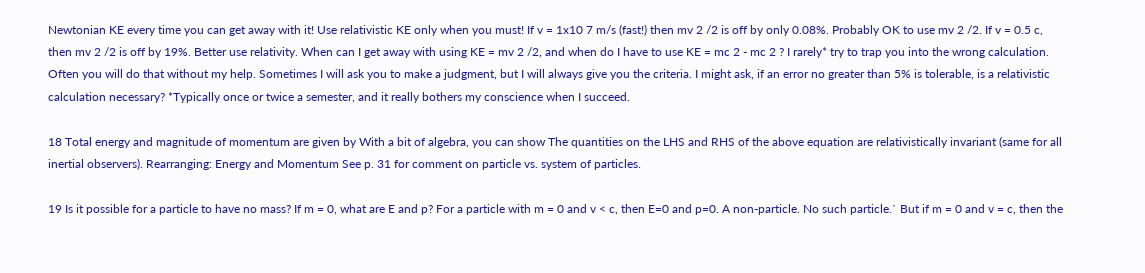Newtonian KE every time you can get away with it! Use relativistic KE only when you must! If v = 1x10 7 m/s (fast!) then mv 2 /2 is off by only 0.08%. Probably OK to use mv 2 /2. If v = 0.5 c, then mv 2 /2 is off by 19%. Better use relativity. When can I get away with using KE = mv 2 /2, and when do I have to use KE = mc 2 - mc 2 ? I rarely* try to trap you into the wrong calculation. Often you will do that without my help. Sometimes I will ask you to make a judgment, but I will always give you the criteria. I might ask, if an error no greater than 5% is tolerable, is a relativistic calculation necessary? *Typically once or twice a semester, and it really bothers my conscience when I succeed.

18 Total energy and magnitude of momentum are given by With a bit of algebra, you can show The quantities on the LHS and RHS of the above equation are relativistically invariant (same for all inertial observers). Rearranging: Energy and Momentum See p. 31 for comment on particle vs. system of particles.

19 Is it possible for a particle to have no mass? If m = 0, what are E and p? For a particle with m = 0 and v < c, then E=0 and p=0. A non-particle. No such particle.` But if m = 0 and v = c, then the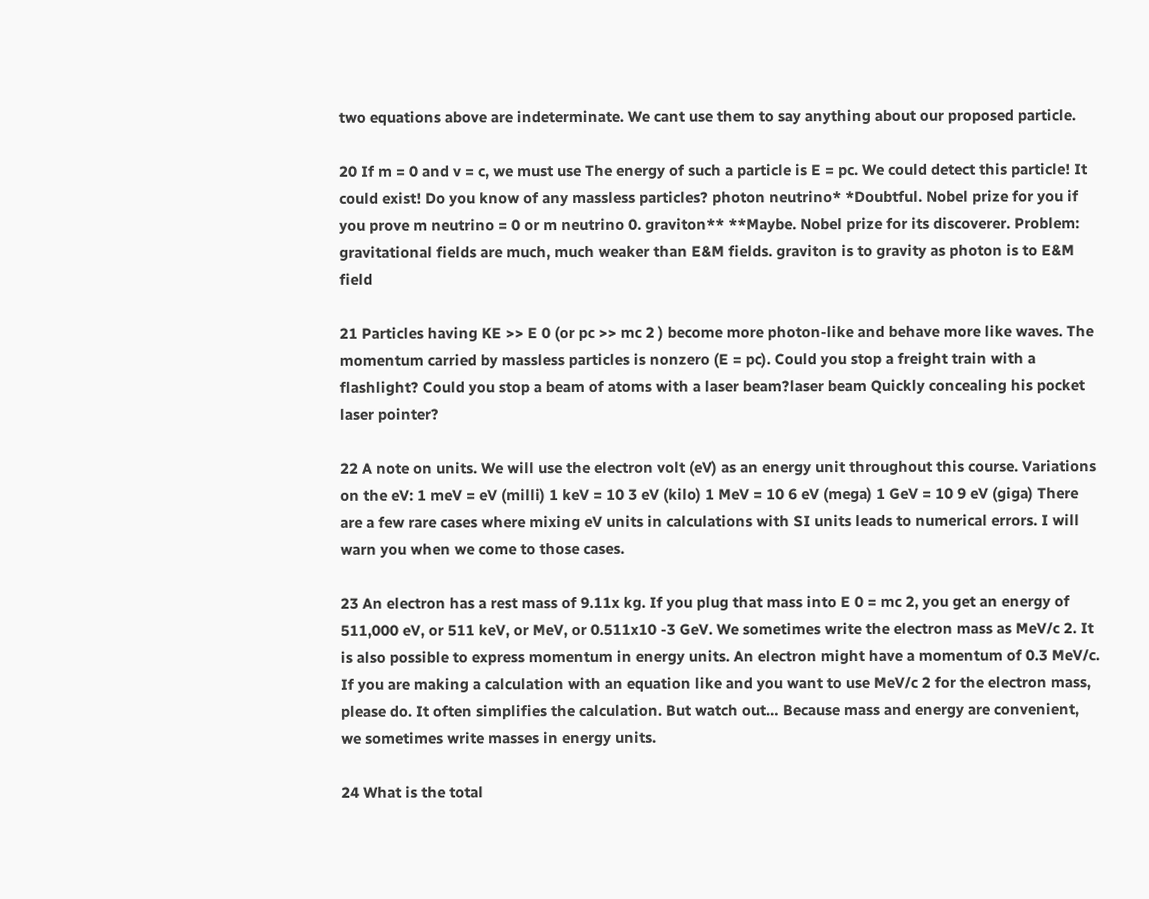two equations above are indeterminate. We cant use them to say anything about our proposed particle.

20 If m = 0 and v = c, we must use The energy of such a particle is E = pc. We could detect this particle! It could exist! Do you know of any massless particles? photon neutrino* *Doubtful. Nobel prize for you if you prove m neutrino = 0 or m neutrino 0. graviton** **Maybe. Nobel prize for its discoverer. Problem: gravitational fields are much, much weaker than E&M fields. graviton is to gravity as photon is to E&M field

21 Particles having KE >> E 0 (or pc >> mc 2 ) become more photon-like and behave more like waves. The momentum carried by massless particles is nonzero (E = pc). Could you stop a freight train with a flashlight? Could you stop a beam of atoms with a laser beam?laser beam Quickly concealing his pocket laser pointer?

22 A note on units. We will use the electron volt (eV) as an energy unit throughout this course. Variations on the eV: 1 meV = eV (milli) 1 keV = 10 3 eV (kilo) 1 MeV = 10 6 eV (mega) 1 GeV = 10 9 eV (giga) There are a few rare cases where mixing eV units in calculations with SI units leads to numerical errors. I will warn you when we come to those cases.

23 An electron has a rest mass of 9.11x kg. If you plug that mass into E 0 = mc 2, you get an energy of 511,000 eV, or 511 keV, or MeV, or 0.511x10 -3 GeV. We sometimes write the electron mass as MeV/c 2. It is also possible to express momentum in energy units. An electron might have a momentum of 0.3 MeV/c. If you are making a calculation with an equation like and you want to use MeV/c 2 for the electron mass, please do. It often simplifies the calculation. But watch out… Because mass and energy are convenient, we sometimes write masses in energy units.

24 What is the total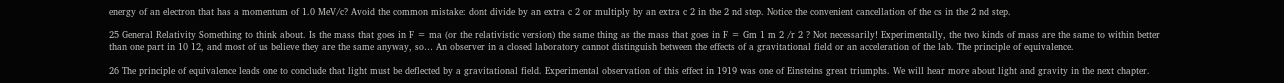energy of an electron that has a momentum of 1.0 MeV/c? Avoid the common mistake: dont divide by an extra c 2 or multiply by an extra c 2 in the 2 nd step. Notice the convenient cancellation of the cs in the 2 nd step.

25 General Relativity Something to think about. Is the mass that goes in F = ma (or the relativistic version) the same thing as the mass that goes in F = Gm 1 m 2 /r 2 ? Not necessarily! Experimentally, the two kinds of mass are the same to within better than one part in 10 12, and most of us believe they are the same anyway, so… An observer in a closed laboratory cannot distinguish between the effects of a gravitational field or an acceleration of the lab. The principle of equivalence.

26 The principle of equivalence leads one to conclude that light must be deflected by a gravitational field. Experimental observation of this effect in 1919 was one of Einsteins great triumphs. We will hear more about light and gravity in the next chapter.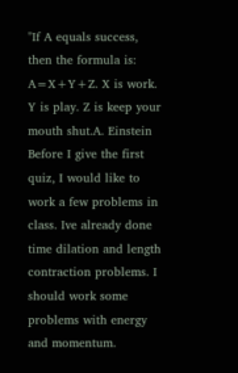"If A equals success, then the formula is: A=X+Y+Z. X is work. Y is play. Z is keep your mouth shut.A. Einstein Before I give the first quiz, I would like to work a few problems in class. Ive already done time dilation and length contraction problems. I should work some problems with energy and momentum.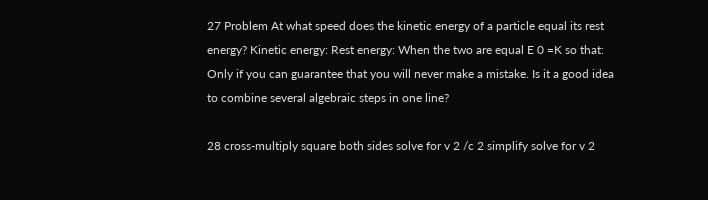27 Problem At what speed does the kinetic energy of a particle equal its rest energy? Kinetic energy: Rest energy: When the two are equal E 0 =K so that: Only if you can guarantee that you will never make a mistake. Is it a good idea to combine several algebraic steps in one line?

28 cross-multiply square both sides solve for v 2 /c 2 simplify solve for v 2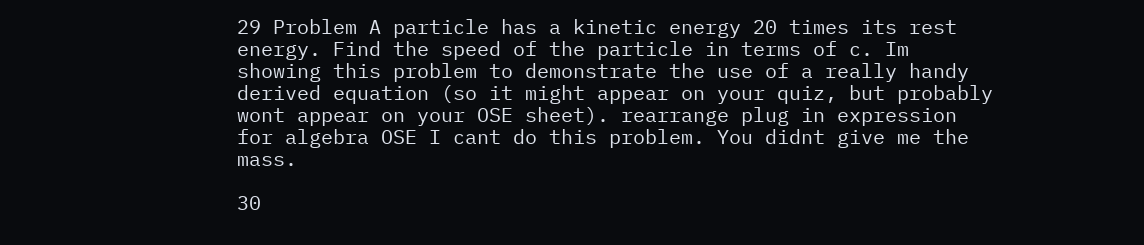29 Problem A particle has a kinetic energy 20 times its rest energy. Find the speed of the particle in terms of c. Im showing this problem to demonstrate the use of a really handy derived equation (so it might appear on your quiz, but probably wont appear on your OSE sheet). rearrange plug in expression for algebra OSE I cant do this problem. You didnt give me the mass.

30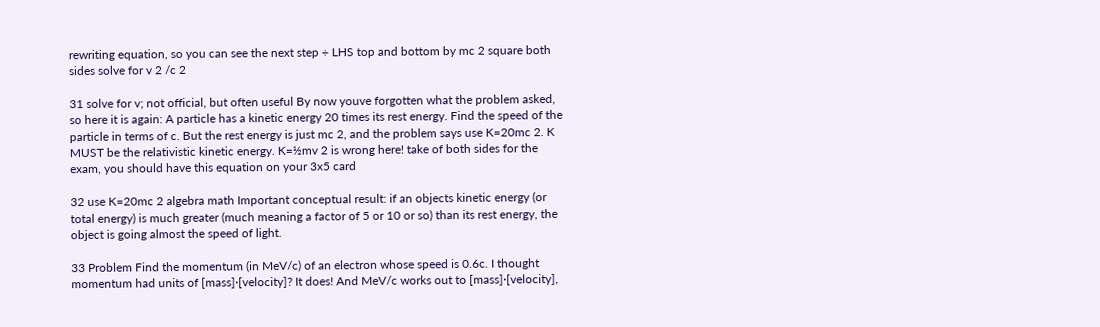rewriting equation, so you can see the next step ÷ LHS top and bottom by mc 2 square both sides solve for v 2 /c 2

31 solve for v; not official, but often useful By now youve forgotten what the problem asked, so here it is again: A particle has a kinetic energy 20 times its rest energy. Find the speed of the particle in terms of c. But the rest energy is just mc 2, and the problem says use K=20mc 2. K MUST be the relativistic kinetic energy. K=½mv 2 is wrong here! take of both sides for the exam, you should have this equation on your 3x5 card

32 use K=20mc 2 algebra math Important conceptual result: if an objects kinetic energy (or total energy) is much greater (much meaning a factor of 5 or 10 or so) than its rest energy, the object is going almost the speed of light.

33 Problem Find the momentum (in MeV/c) of an electron whose speed is 0.6c. I thought momentum had units of [mass]·[velocity]? It does! And MeV/c works out to [mass]·[velocity],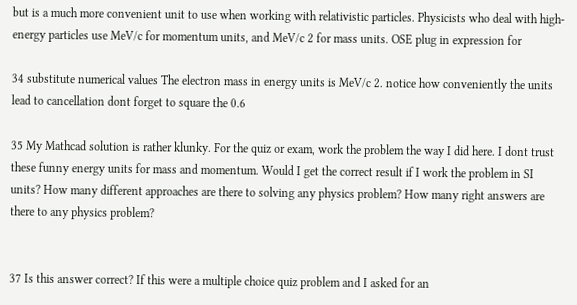but is a much more convenient unit to use when working with relativistic particles. Physicists who deal with high-energy particles use MeV/c for momentum units, and MeV/c 2 for mass units. OSE plug in expression for

34 substitute numerical values The electron mass in energy units is MeV/c 2. notice how conveniently the units lead to cancellation dont forget to square the 0.6

35 My Mathcad solution is rather klunky. For the quiz or exam, work the problem the way I did here. I dont trust these funny energy units for mass and momentum. Would I get the correct result if I work the problem in SI units? How many different approaches are there to solving any physics problem? How many right answers are there to any physics problem?


37 Is this answer correct? If this were a multiple choice quiz problem and I asked for an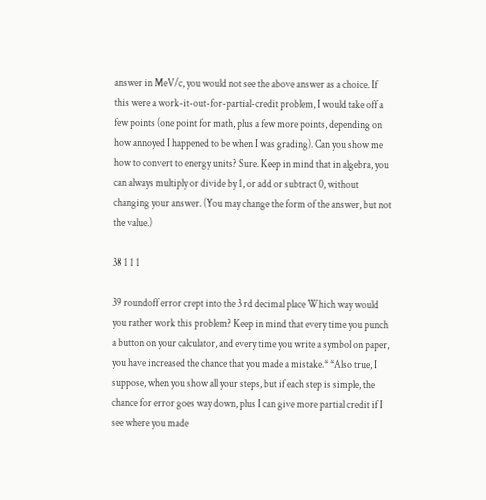answer in MeV/c, you would not see the above answer as a choice. If this were a work-it-out-for-partial-credit problem, I would take off a few points (one point for math, plus a few more points, depending on how annoyed I happened to be when I was grading). Can you show me how to convert to energy units? Sure. Keep in mind that in algebra, you can always multiply or divide by 1, or add or subtract 0, without changing your answer. (You may change the form of the answer, but not the value.)

38 1 1 1

39 roundoff error crept into the 3 rd decimal place Which way would you rather work this problem? Keep in mind that every time you punch a button on your calculator, and every time you write a symbol on paper, you have increased the chance that you made a mistake.* *Also true, I suppose, when you show all your steps, but if each step is simple, the chance for error goes way down, plus I can give more partial credit if I see where you made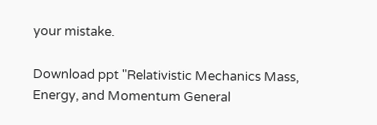your mistake.

Download ppt "Relativistic Mechanics Mass, Energy, and Momentum General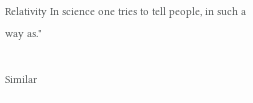Relativity In science one tries to tell people, in such a way as."

Similar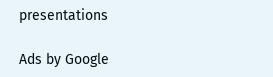presentations

Ads by Google